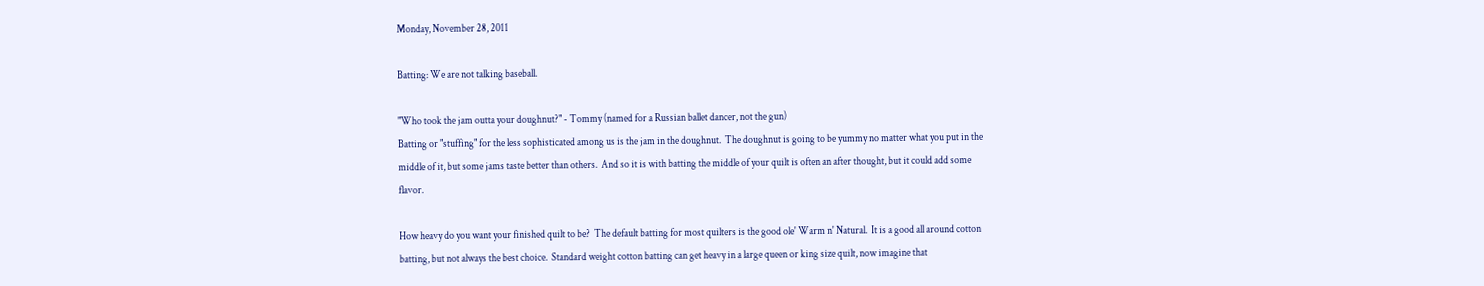Monday, November 28, 2011

Batting: We are not talking baseball.

"Who took the jam outta your doughnut?" - Tommy (named for a Russian ballet dancer, not the gun)
Batting or "stuffing" for the less sophisticated among us is the jam in the doughnut.  The doughnut is going to be yummy no matter what you put in the middle of it, but some jams taste better than others.  And so it is with batting the middle of your quilt is often an after thought, but it could add some flavor.

How heavy do you want your finished quilt to be?  The default batting for most quilters is the good ole' Warm n' Natural.  It is a good all around cotton batting, but not always the best choice.  Standard weight cotton batting can get heavy in a large queen or king size quilt, now imagine that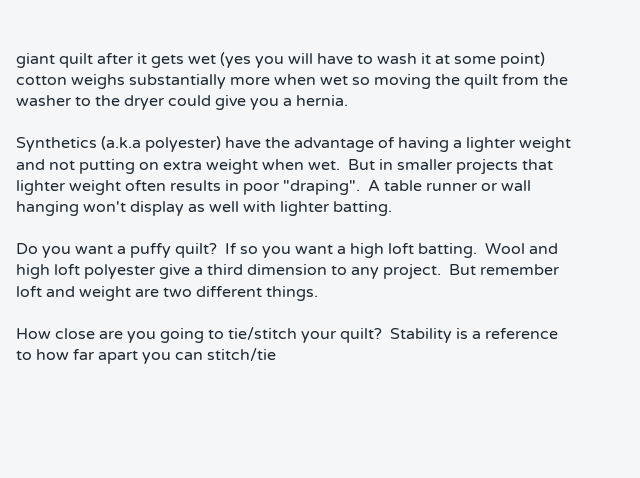giant quilt after it gets wet (yes you will have to wash it at some point)  cotton weighs substantially more when wet so moving the quilt from the washer to the dryer could give you a hernia.

Synthetics (a.k.a polyester) have the advantage of having a lighter weight and not putting on extra weight when wet.  But in smaller projects that lighter weight often results in poor "draping".  A table runner or wall hanging won't display as well with lighter batting.

Do you want a puffy quilt?  If so you want a high loft batting.  Wool and high loft polyester give a third dimension to any project.  But remember loft and weight are two different things.

How close are you going to tie/stitch your quilt?  Stability is a reference to how far apart you can stitch/tie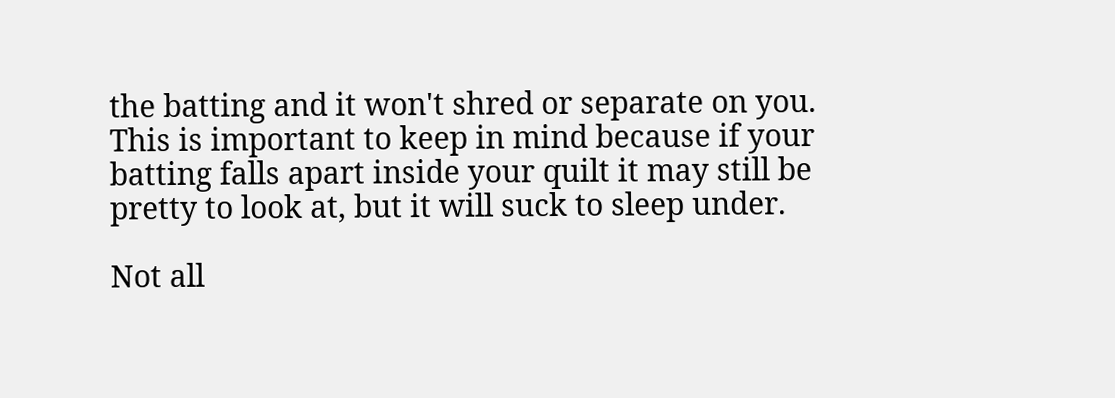the batting and it won't shred or separate on you. This is important to keep in mind because if your batting falls apart inside your quilt it may still be pretty to look at, but it will suck to sleep under.

Not all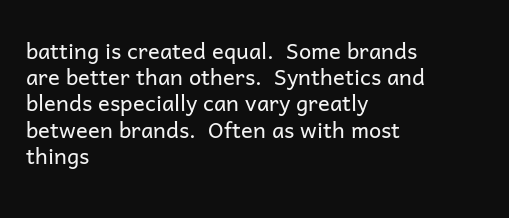batting is created equal.  Some brands are better than others.  Synthetics and blends especially can vary greatly between brands.  Often as with most things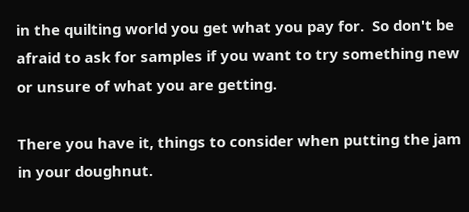in the quilting world you get what you pay for.  So don't be afraid to ask for samples if you want to try something new or unsure of what you are getting.

There you have it, things to consider when putting the jam in your doughnut.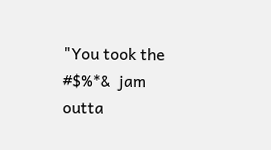"You took the #$%*&  jam outta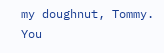my doughnut, Tommy. You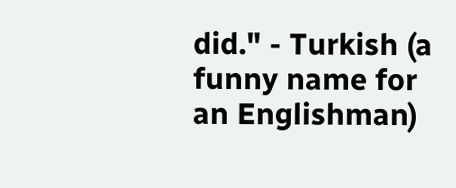did." - Turkish (a funny name for an Englishman)